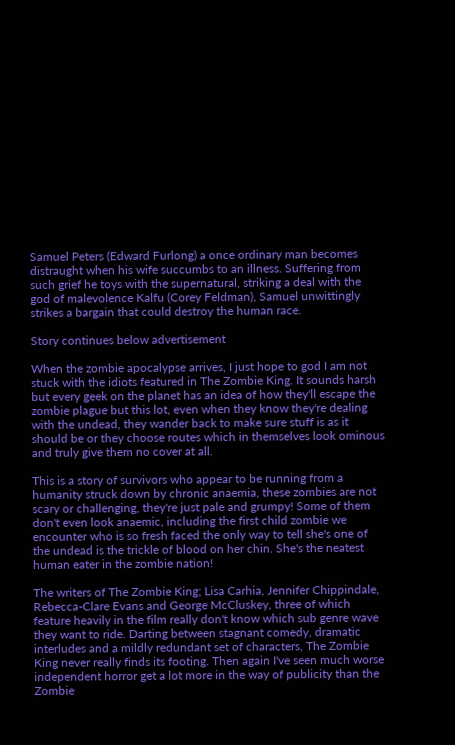Samuel Peters (Edward Furlong) a once ordinary man becomes distraught when his wife succumbs to an illness. Suffering from such grief he toys with the supernatural, striking a deal with the god of malevolence Kalfu (Corey Feldman), Samuel unwittingly strikes a bargain that could destroy the human race.

Story continues below advertisement

When the zombie apocalypse arrives, I just hope to god I am not stuck with the idiots featured in The Zombie King. It sounds harsh but every geek on the planet has an idea of how they'll escape the zombie plague but this lot, even when they know they're dealing with the undead, they wander back to make sure stuff is as it should be or they choose routes which in themselves look ominous and truly give them no cover at all.

This is a story of survivors who appear to be running from a humanity struck down by chronic anaemia, these zombies are not scary or challenging, they're just pale and grumpy! Some of them don't even look anaemic, including the first child zombie we encounter who is so fresh faced the only way to tell she's one of the undead is the trickle of blood on her chin. She's the neatest human eater in the zombie nation!

The writers of The Zombie King; Lisa Carhia, Jennifer Chippindale, Rebecca-Clare Evans and George McCluskey, three of which feature heavily in the film really don't know which sub genre wave they want to ride. Darting between stagnant comedy, dramatic interludes and a mildly redundant set of characters, The Zombie King never really finds its footing. Then again I've seen much worse independent horror get a lot more in the way of publicity than the Zombie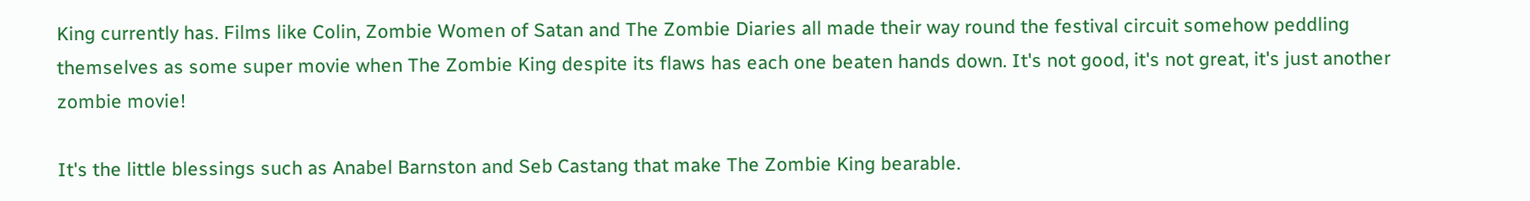King currently has. Films like Colin, Zombie Women of Satan and The Zombie Diaries all made their way round the festival circuit somehow peddling themselves as some super movie when The Zombie King despite its flaws has each one beaten hands down. It's not good, it's not great, it's just another zombie movie!

It's the little blessings such as Anabel Barnston and Seb Castang that make The Zombie King bearable.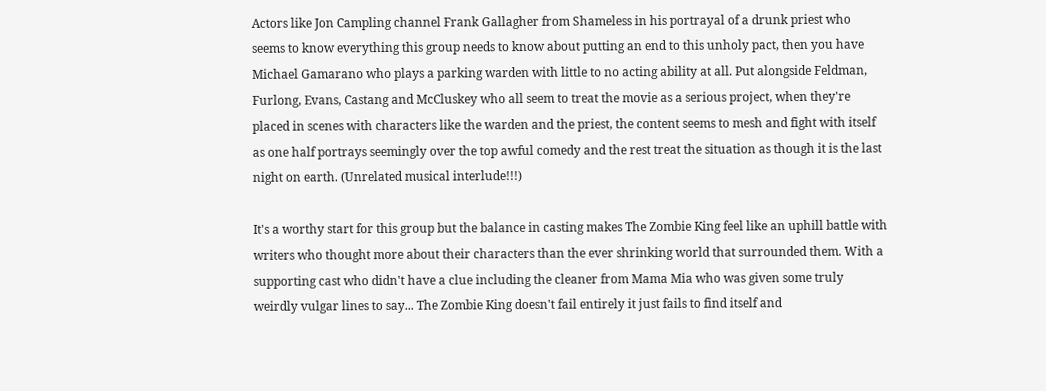Actors like Jon Campling channel Frank Gallagher from Shameless in his portrayal of a drunk priest who seems to know everything this group needs to know about putting an end to this unholy pact, then you have Michael Gamarano who plays a parking warden with little to no acting ability at all. Put alongside Feldman, Furlong, Evans, Castang and McCluskey who all seem to treat the movie as a serious project, when they're placed in scenes with characters like the warden and the priest, the content seems to mesh and fight with itself as one half portrays seemingly over the top awful comedy and the rest treat the situation as though it is the last night on earth. (Unrelated musical interlude!!!)

It's a worthy start for this group but the balance in casting makes The Zombie King feel like an uphill battle with writers who thought more about their characters than the ever shrinking world that surrounded them. With a supporting cast who didn't have a clue including the cleaner from Mama Mia who was given some truly weirdly vulgar lines to say... The Zombie King doesn't fail entirely it just fails to find itself and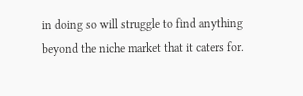in doing so will struggle to find anything beyond the niche market that it caters for.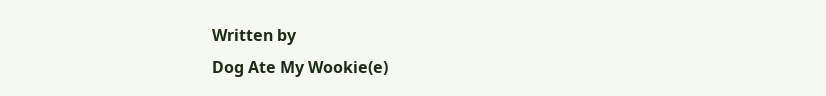Written by
Dog Ate My Wookie(e)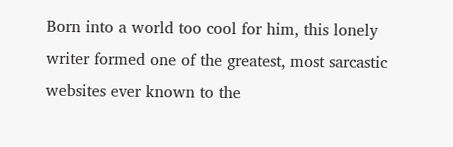Born into a world too cool for him, this lonely writer formed one of the greatest, most sarcastic websites ever known to the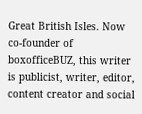Great British Isles. Now co-founder of boxofficeBUZ, this writer is publicist, writer, editor, content creator and social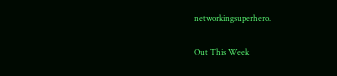networkingsuperhero.

Out This Week